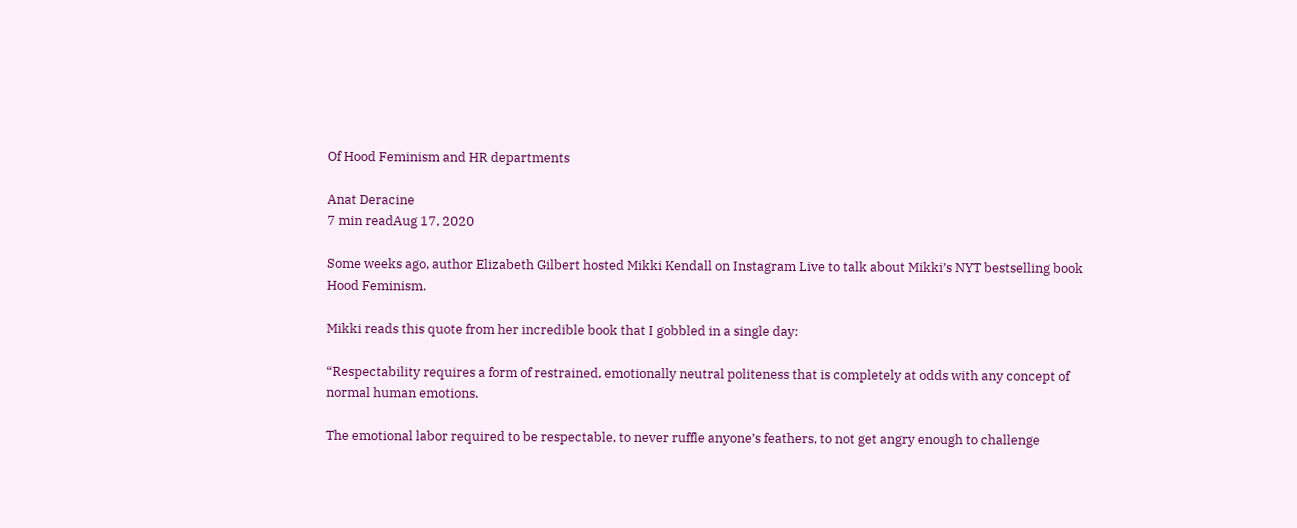Of Hood Feminism and HR departments

Anat Deracine
7 min readAug 17, 2020

Some weeks ago, author Elizabeth Gilbert hosted Mikki Kendall on Instagram Live to talk about Mikki’s NYT bestselling book Hood Feminism.

Mikki reads this quote from her incredible book that I gobbled in a single day:

“Respectability requires a form of restrained, emotionally neutral politeness that is completely at odds with any concept of normal human emotions.

The emotional labor required to be respectable, to never ruffle anyone’s feathers, to not get angry enough to challenge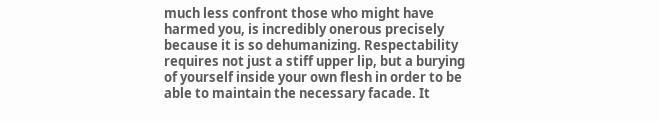much less confront those who might have harmed you, is incredibly onerous precisely because it is so dehumanizing. Respectability requires not just a stiff upper lip, but a burying of yourself inside your own flesh in order to be able to maintain the necessary facade. It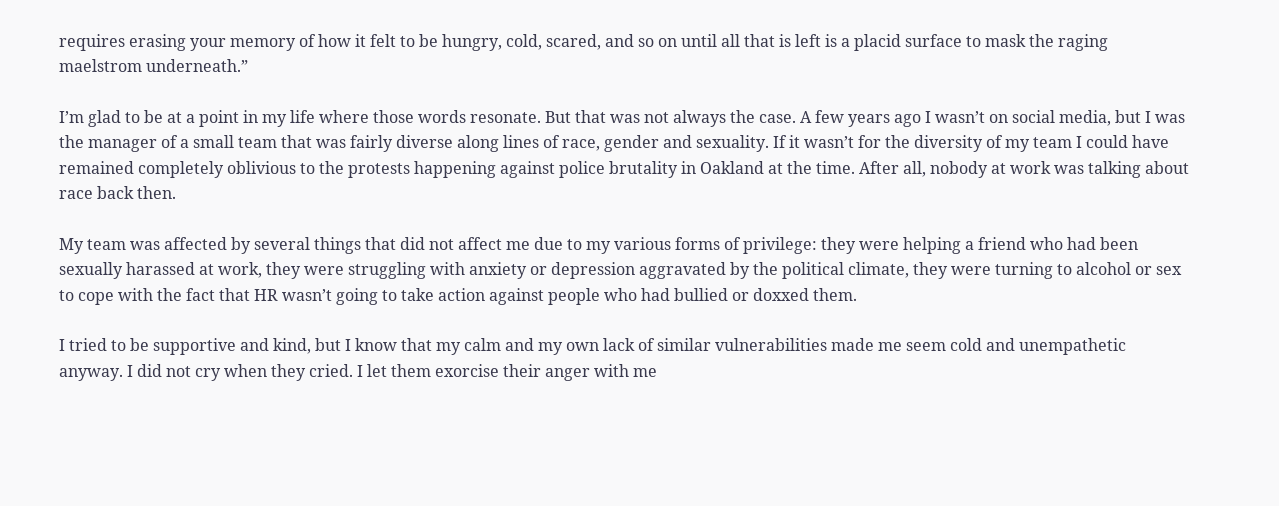requires erasing your memory of how it felt to be hungry, cold, scared, and so on until all that is left is a placid surface to mask the raging maelstrom underneath.”

I’m glad to be at a point in my life where those words resonate. But that was not always the case. A few years ago I wasn’t on social media, but I was the manager of a small team that was fairly diverse along lines of race, gender and sexuality. If it wasn’t for the diversity of my team I could have remained completely oblivious to the protests happening against police brutality in Oakland at the time. After all, nobody at work was talking about race back then.

My team was affected by several things that did not affect me due to my various forms of privilege: they were helping a friend who had been sexually harassed at work, they were struggling with anxiety or depression aggravated by the political climate, they were turning to alcohol or sex to cope with the fact that HR wasn’t going to take action against people who had bullied or doxxed them.

I tried to be supportive and kind, but I know that my calm and my own lack of similar vulnerabilities made me seem cold and unempathetic anyway. I did not cry when they cried. I let them exorcise their anger with me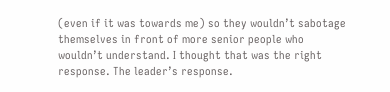(even if it was towards me) so they wouldn’t sabotage themselves in front of more senior people who wouldn’t understand. I thought that was the right response. The leader’s response.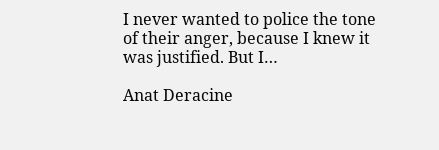I never wanted to police the tone of their anger, because I knew it was justified. But I…

Anat Deracine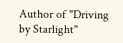Author of "Driving by Starlight"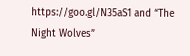https://goo.gl/N35aS1 and “The Night Wolves”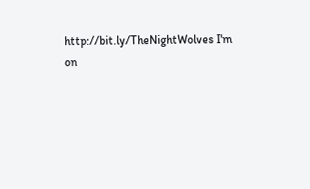http://bit.ly/TheNightWolves I'm on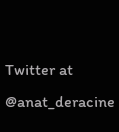Twitter at @anat_deracine